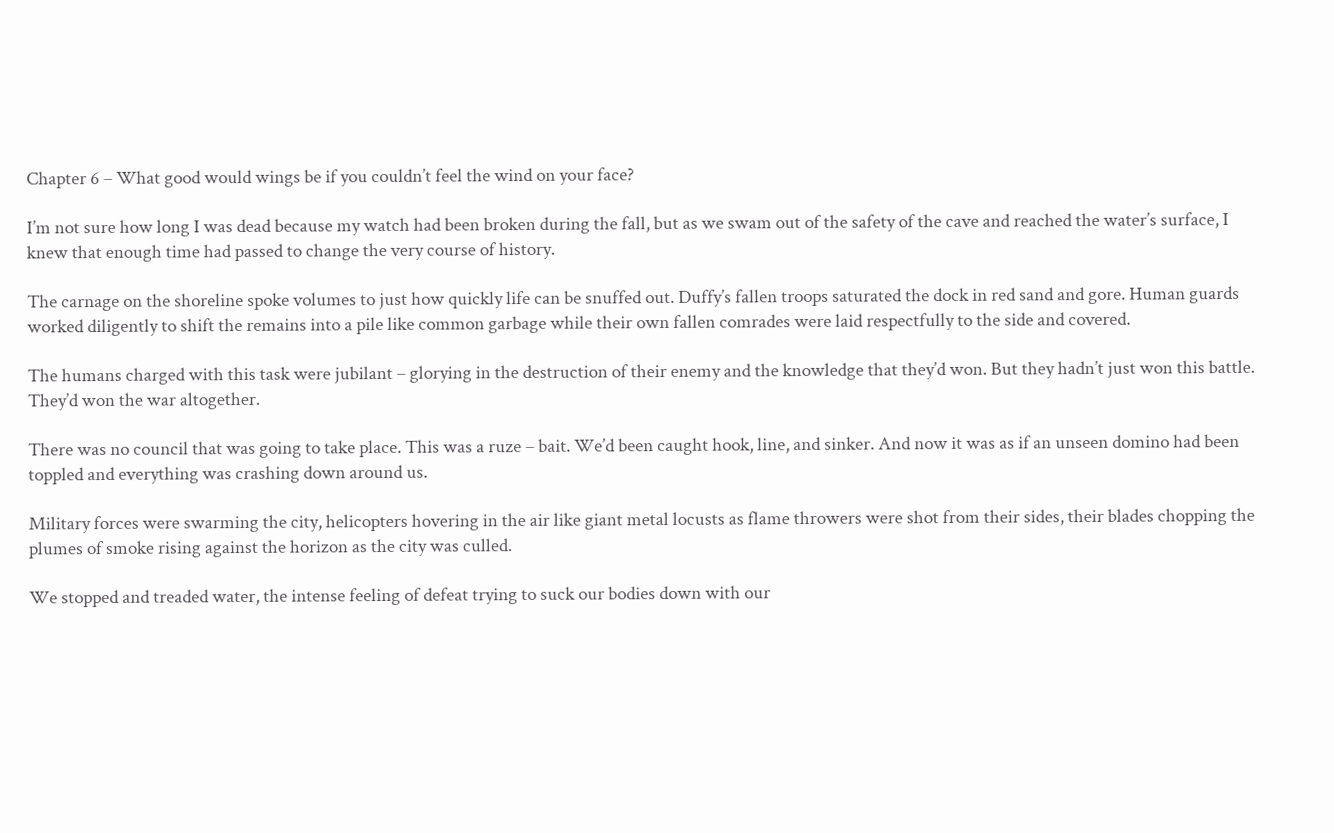Chapter 6 – What good would wings be if you couldn’t feel the wind on your face?

I’m not sure how long I was dead because my watch had been broken during the fall, but as we swam out of the safety of the cave and reached the water’s surface, I knew that enough time had passed to change the very course of history.

The carnage on the shoreline spoke volumes to just how quickly life can be snuffed out. Duffy’s fallen troops saturated the dock in red sand and gore. Human guards worked diligently to shift the remains into a pile like common garbage while their own fallen comrades were laid respectfully to the side and covered.

The humans charged with this task were jubilant – glorying in the destruction of their enemy and the knowledge that they’d won. But they hadn’t just won this battle. They’d won the war altogether.

There was no council that was going to take place. This was a ruze – bait. We’d been caught hook, line, and sinker. And now it was as if an unseen domino had been toppled and everything was crashing down around us.

Military forces were swarming the city, helicopters hovering in the air like giant metal locusts as flame throwers were shot from their sides, their blades chopping the plumes of smoke rising against the horizon as the city was culled.

We stopped and treaded water, the intense feeling of defeat trying to suck our bodies down with our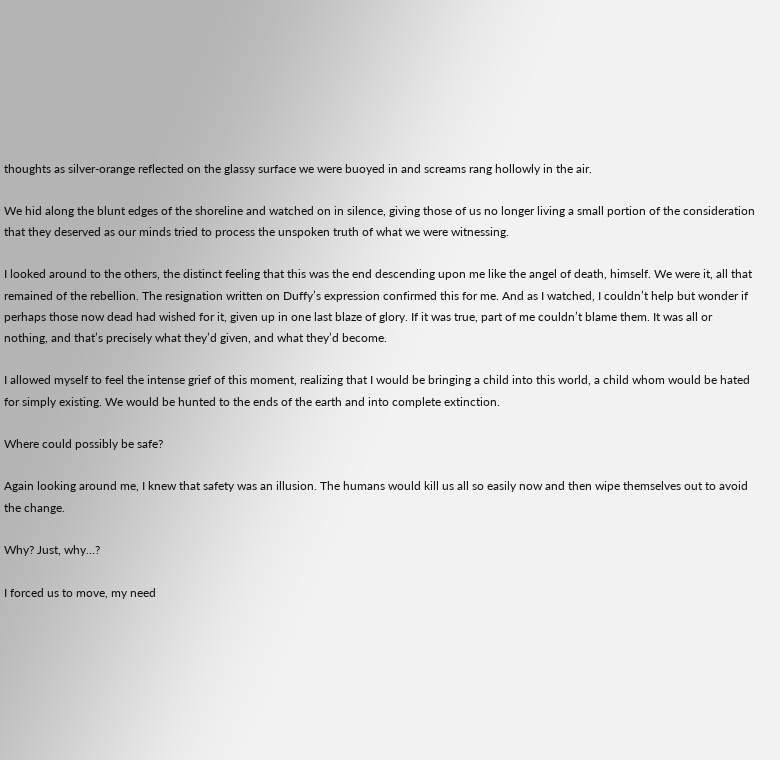thoughts as silver-orange reflected on the glassy surface we were buoyed in and screams rang hollowly in the air.

We hid along the blunt edges of the shoreline and watched on in silence, giving those of us no longer living a small portion of the consideration that they deserved as our minds tried to process the unspoken truth of what we were witnessing.

I looked around to the others, the distinct feeling that this was the end descending upon me like the angel of death, himself. We were it, all that remained of the rebellion. The resignation written on Duffy’s expression confirmed this for me. And as I watched, I couldn’t help but wonder if perhaps those now dead had wished for it, given up in one last blaze of glory. If it was true, part of me couldn’t blame them. It was all or nothing, and that’s precisely what they’d given, and what they’d become.

I allowed myself to feel the intense grief of this moment, realizing that I would be bringing a child into this world, a child whom would be hated for simply existing. We would be hunted to the ends of the earth and into complete extinction.

Where could possibly be safe?

Again looking around me, I knew that safety was an illusion. The humans would kill us all so easily now and then wipe themselves out to avoid the change.

Why? Just, why…?

I forced us to move, my need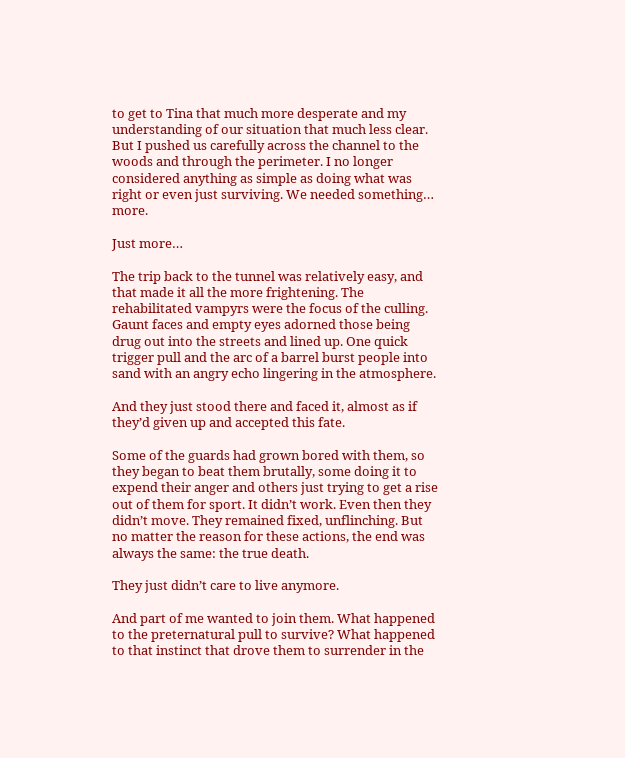to get to Tina that much more desperate and my understanding of our situation that much less clear. But I pushed us carefully across the channel to the woods and through the perimeter. I no longer considered anything as simple as doing what was right or even just surviving. We needed something… more.

Just more…

The trip back to the tunnel was relatively easy, and that made it all the more frightening. The rehabilitated vampyrs were the focus of the culling. Gaunt faces and empty eyes adorned those being drug out into the streets and lined up. One quick trigger pull and the arc of a barrel burst people into sand with an angry echo lingering in the atmosphere.

And they just stood there and faced it, almost as if they’d given up and accepted this fate.

Some of the guards had grown bored with them, so they began to beat them brutally, some doing it to expend their anger and others just trying to get a rise out of them for sport. It didn’t work. Even then they didn’t move. They remained fixed, unflinching. But no matter the reason for these actions, the end was always the same: the true death.

They just didn’t care to live anymore.

And part of me wanted to join them. What happened to the preternatural pull to survive? What happened to that instinct that drove them to surrender in the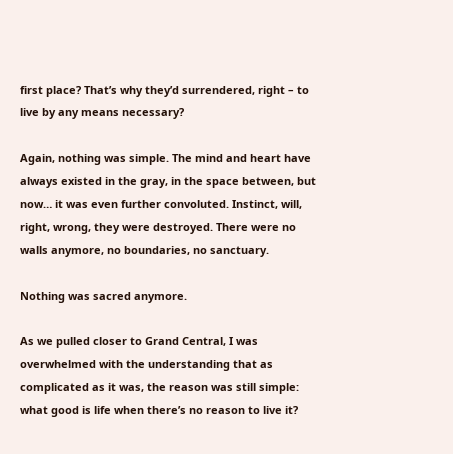first place? That’s why they’d surrendered, right – to live by any means necessary?

Again, nothing was simple. The mind and heart have always existed in the gray, in the space between, but now… it was even further convoluted. Instinct, will, right, wrong, they were destroyed. There were no walls anymore, no boundaries, no sanctuary.

Nothing was sacred anymore.

As we pulled closer to Grand Central, I was overwhelmed with the understanding that as complicated as it was, the reason was still simple: what good is life when there’s no reason to live it?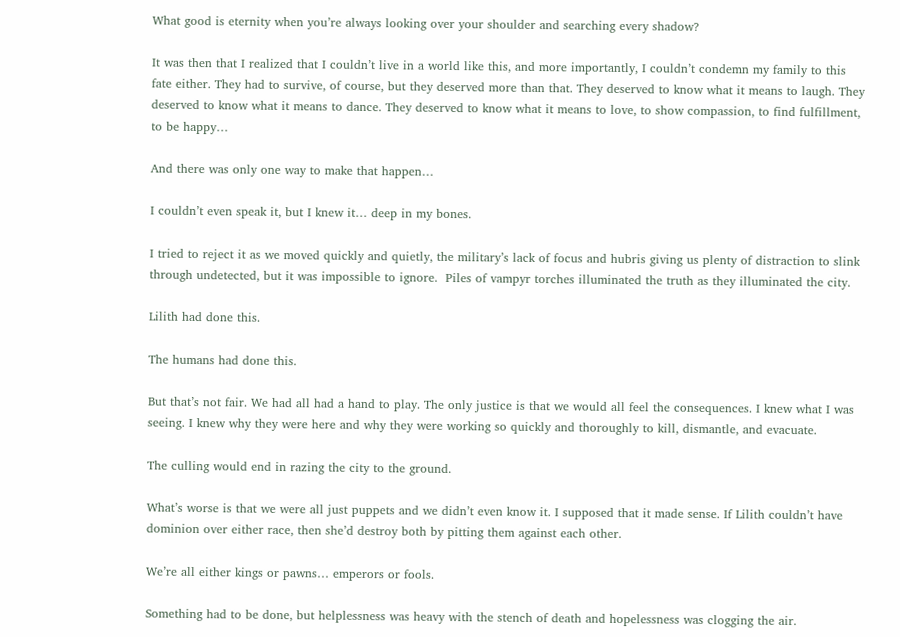What good is eternity when you’re always looking over your shoulder and searching every shadow?

It was then that I realized that I couldn’t live in a world like this, and more importantly, I couldn’t condemn my family to this fate either. They had to survive, of course, but they deserved more than that. They deserved to know what it means to laugh. They deserved to know what it means to dance. They deserved to know what it means to love, to show compassion, to find fulfillment, to be happy…

And there was only one way to make that happen…

I couldn’t even speak it, but I knew it… deep in my bones.

I tried to reject it as we moved quickly and quietly, the military’s lack of focus and hubris giving us plenty of distraction to slink through undetected, but it was impossible to ignore.  Piles of vampyr torches illuminated the truth as they illuminated the city.

Lilith had done this.

The humans had done this.

But that’s not fair. We had all had a hand to play. The only justice is that we would all feel the consequences. I knew what I was seeing. I knew why they were here and why they were working so quickly and thoroughly to kill, dismantle, and evacuate.

The culling would end in razing the city to the ground.

What’s worse is that we were all just puppets and we didn’t even know it. I supposed that it made sense. If Lilith couldn’t have dominion over either race, then she’d destroy both by pitting them against each other.

We’re all either kings or pawns… emperors or fools.

Something had to be done, but helplessness was heavy with the stench of death and hopelessness was clogging the air.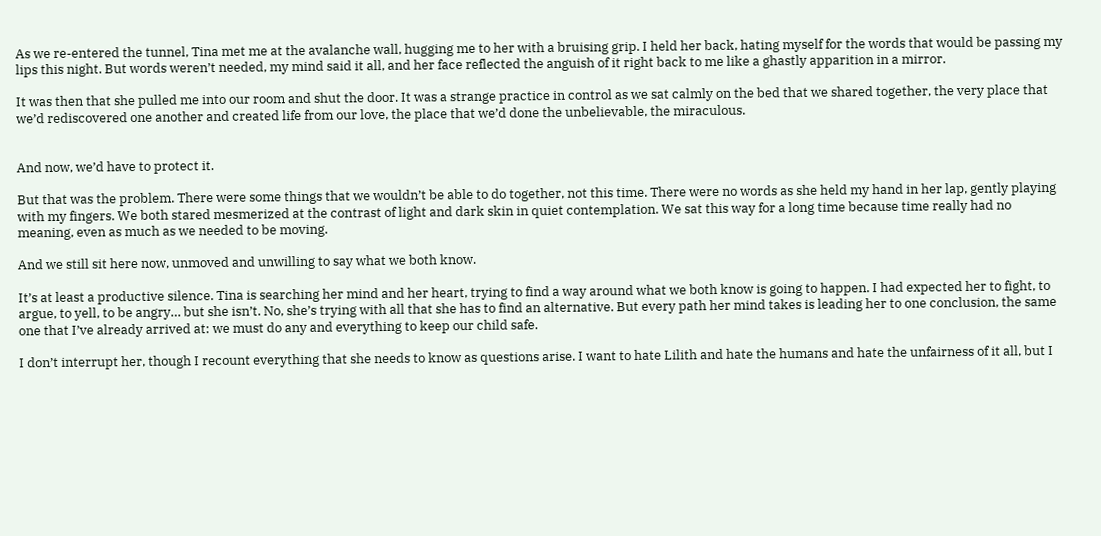As we re-entered the tunnel, Tina met me at the avalanche wall, hugging me to her with a bruising grip. I held her back, hating myself for the words that would be passing my lips this night. But words weren’t needed, my mind said it all, and her face reflected the anguish of it right back to me like a ghastly apparition in a mirror.

It was then that she pulled me into our room and shut the door. It was a strange practice in control as we sat calmly on the bed that we shared together, the very place that we’d rediscovered one another and created life from our love, the place that we’d done the unbelievable, the miraculous.


And now, we’d have to protect it.

But that was the problem. There were some things that we wouldn’t be able to do together, not this time. There were no words as she held my hand in her lap, gently playing with my fingers. We both stared mesmerized at the contrast of light and dark skin in quiet contemplation. We sat this way for a long time because time really had no meaning, even as much as we needed to be moving.

And we still sit here now, unmoved and unwilling to say what we both know.

It’s at least a productive silence. Tina is searching her mind and her heart, trying to find a way around what we both know is going to happen. I had expected her to fight, to argue, to yell, to be angry… but she isn’t. No, she’s trying with all that she has to find an alternative. But every path her mind takes is leading her to one conclusion, the same one that I’ve already arrived at: we must do any and everything to keep our child safe.

I don’t interrupt her, though I recount everything that she needs to know as questions arise. I want to hate Lilith and hate the humans and hate the unfairness of it all, but I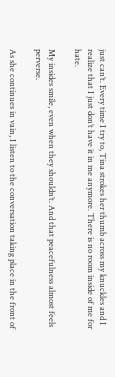just can’t. Every time I try to, Tina strokes her thumb across my knuckles and I realize that I just don’t have it in me anymore. There is no room inside of me for hate.

My insides smile, even when they shouldn’t. And that peacefulness almost feels perverse.

As she continues in vain, I listen to the conversation taking place in the front of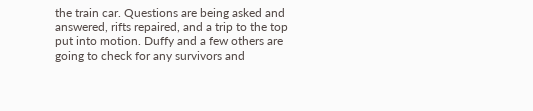the train car. Questions are being asked and answered, rifts repaired, and a trip to the top put into motion. Duffy and a few others are going to check for any survivors and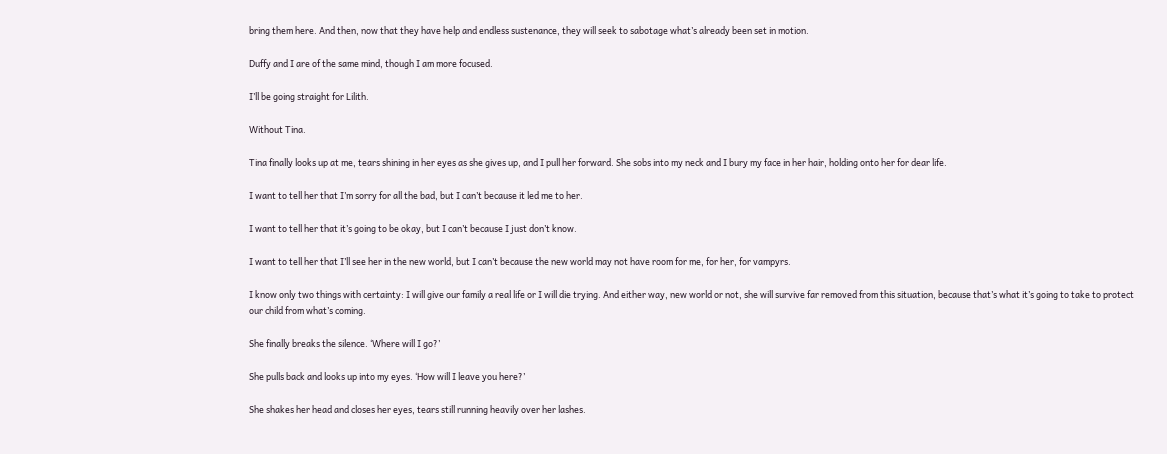bring them here. And then, now that they have help and endless sustenance, they will seek to sabotage what’s already been set in motion.

Duffy and I are of the same mind, though I am more focused.

I’ll be going straight for Lilith.

Without Tina.

Tina finally looks up at me, tears shining in her eyes as she gives up, and I pull her forward. She sobs into my neck and I bury my face in her hair, holding onto her for dear life.

I want to tell her that I’m sorry for all the bad, but I can’t because it led me to her.

I want to tell her that it’s going to be okay, but I can’t because I just don’t know.

I want to tell her that I’ll see her in the new world, but I can’t because the new world may not have room for me, for her, for vampyrs.

I know only two things with certainty: I will give our family a real life or I will die trying. And either way, new world or not, she will survive far removed from this situation, because that’s what it’s going to take to protect our child from what’s coming.

She finally breaks the silence. ‘Where will I go?’

She pulls back and looks up into my eyes. ‘How will I leave you here?’

She shakes her head and closes her eyes, tears still running heavily over her lashes.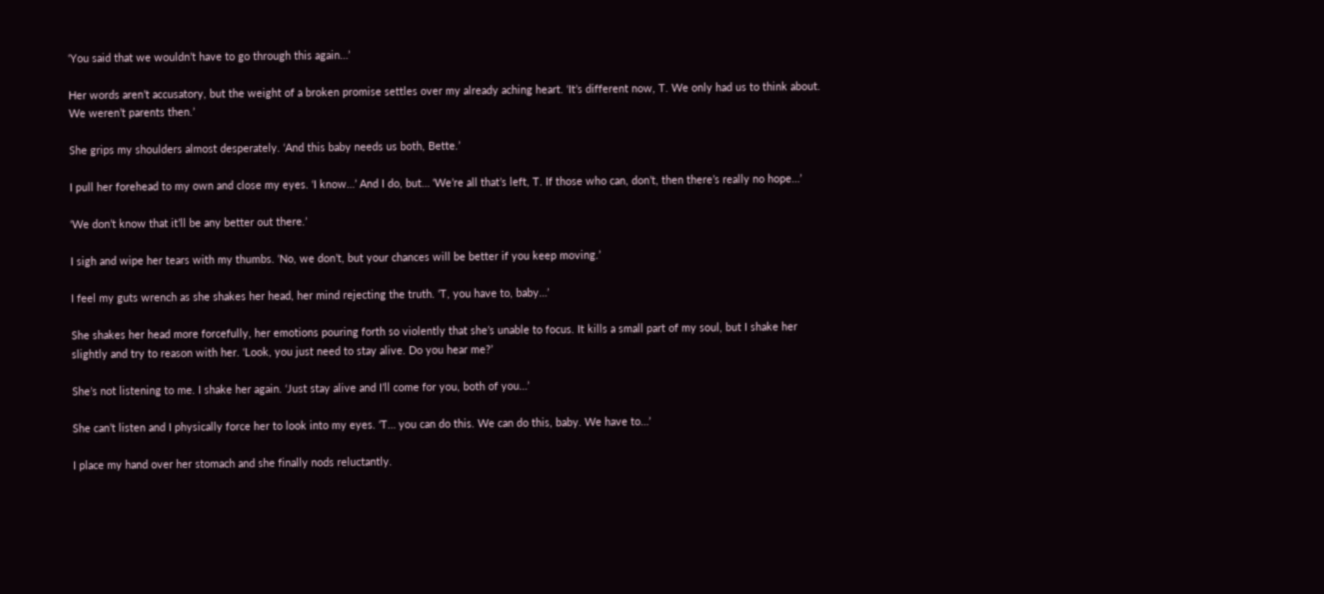‘You said that we wouldn’t have to go through this again…’

Her words aren’t accusatory, but the weight of a broken promise settles over my already aching heart. ‘It’s different now, T. We only had us to think about. We weren’t parents then.’

She grips my shoulders almost desperately. ‘And this baby needs us both, Bette.’

I pull her forehead to my own and close my eyes. ‘I know…’ And I do, but… ‘We’re all that’s left, T. If those who can, don’t, then there’s really no hope…’

‘We don’t know that it’ll be any better out there.’

I sigh and wipe her tears with my thumbs. ‘No, we don’t, but your chances will be better if you keep moving.’

I feel my guts wrench as she shakes her head, her mind rejecting the truth. ‘T, you have to, baby…’

She shakes her head more forcefully, her emotions pouring forth so violently that she’s unable to focus. It kills a small part of my soul, but I shake her slightly and try to reason with her. ‘Look, you just need to stay alive. Do you hear me?’

She’s not listening to me. I shake her again. ‘Just stay alive and I’ll come for you, both of you…’

She can’t listen and I physically force her to look into my eyes. ‘T… you can do this. We can do this, baby. We have to…’

I place my hand over her stomach and she finally nods reluctantly.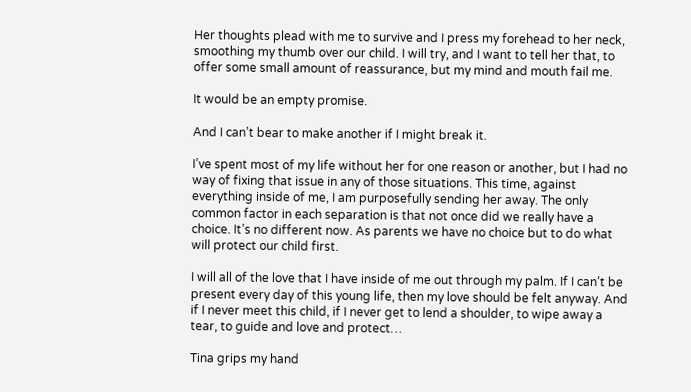Her thoughts plead with me to survive and I press my forehead to her neck, smoothing my thumb over our child. I will try, and I want to tell her that, to offer some small amount of reassurance, but my mind and mouth fail me.

It would be an empty promise.

And I can’t bear to make another if I might break it.

I’ve spent most of my life without her for one reason or another, but I had no way of fixing that issue in any of those situations. This time, against everything inside of me, I am purposefully sending her away. The only common factor in each separation is that not once did we really have a choice. It’s no different now. As parents we have no choice but to do what will protect our child first.

I will all of the love that I have inside of me out through my palm. If I can’t be present every day of this young life, then my love should be felt anyway. And if I never meet this child, if I never get to lend a shoulder, to wipe away a tear, to guide and love and protect…

Tina grips my hand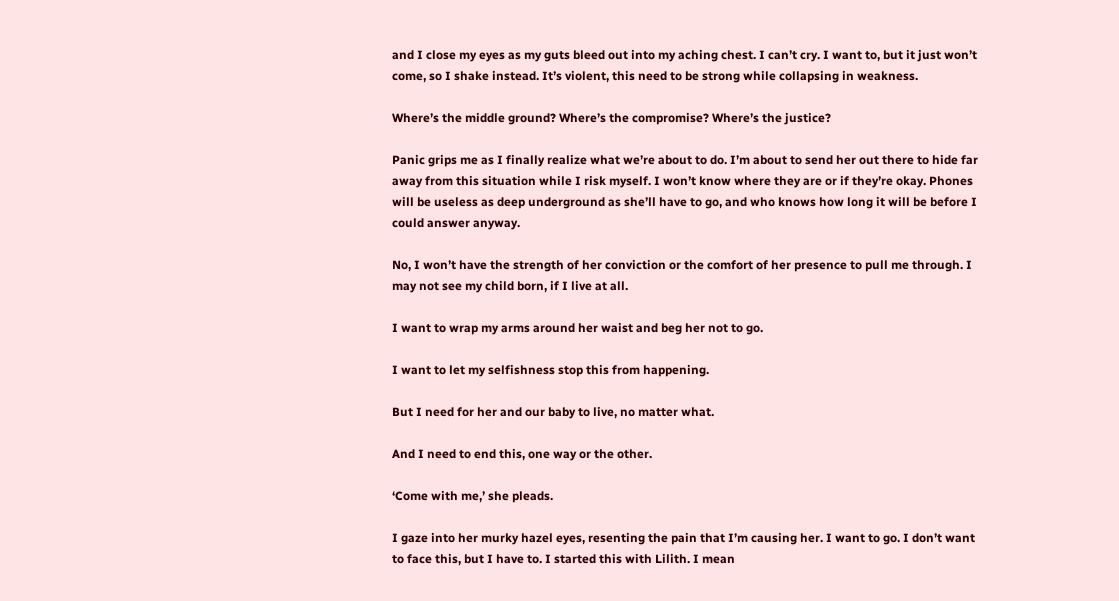and I close my eyes as my guts bleed out into my aching chest. I can’t cry. I want to, but it just won’t come, so I shake instead. It’s violent, this need to be strong while collapsing in weakness.

Where’s the middle ground? Where’s the compromise? Where’s the justice?

Panic grips me as I finally realize what we’re about to do. I’m about to send her out there to hide far away from this situation while I risk myself. I won’t know where they are or if they’re okay. Phones will be useless as deep underground as she’ll have to go, and who knows how long it will be before I could answer anyway.

No, I won’t have the strength of her conviction or the comfort of her presence to pull me through. I may not see my child born, if I live at all.

I want to wrap my arms around her waist and beg her not to go.

I want to let my selfishness stop this from happening.

But I need for her and our baby to live, no matter what.

And I need to end this, one way or the other.

‘Come with me,’ she pleads.

I gaze into her murky hazel eyes, resenting the pain that I’m causing her. I want to go. I don’t want to face this, but I have to. I started this with Lilith. I mean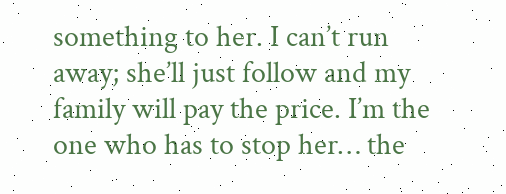something to her. I can’t run away; she’ll just follow and my family will pay the price. I’m the one who has to stop her… the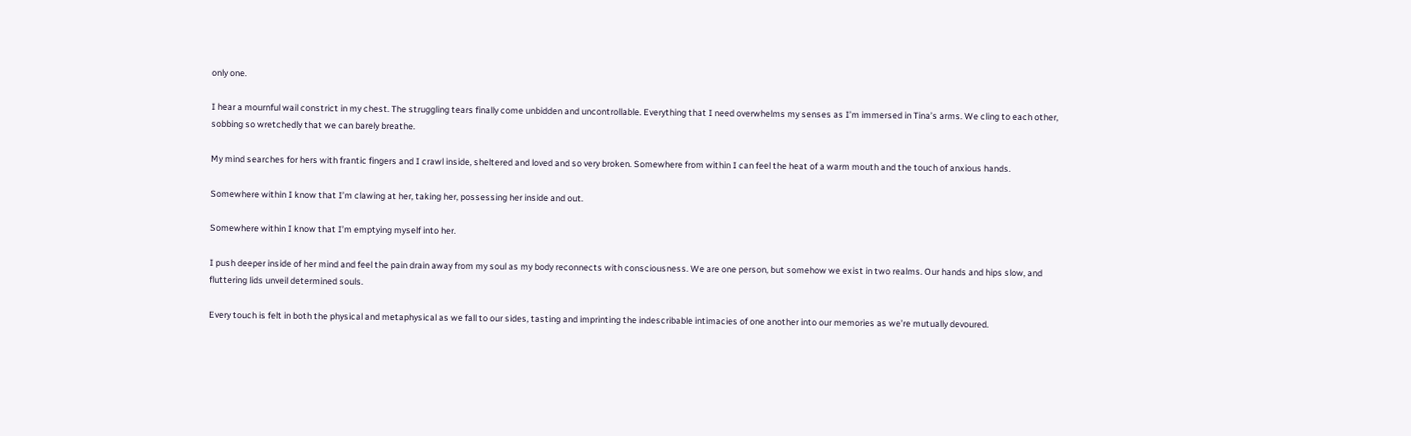only one.

I hear a mournful wail constrict in my chest. The struggling tears finally come unbidden and uncontrollable. Everything that I need overwhelms my senses as I’m immersed in Tina’s arms. We cling to each other, sobbing so wretchedly that we can barely breathe.

My mind searches for hers with frantic fingers and I crawl inside, sheltered and loved and so very broken. Somewhere from within I can feel the heat of a warm mouth and the touch of anxious hands.

Somewhere within I know that I’m clawing at her, taking her, possessing her inside and out.

Somewhere within I know that I’m emptying myself into her.

I push deeper inside of her mind and feel the pain drain away from my soul as my body reconnects with consciousness. We are one person, but somehow we exist in two realms. Our hands and hips slow, and fluttering lids unveil determined souls.

Every touch is felt in both the physical and metaphysical as we fall to our sides, tasting and imprinting the indescribable intimacies of one another into our memories as we’re mutually devoured.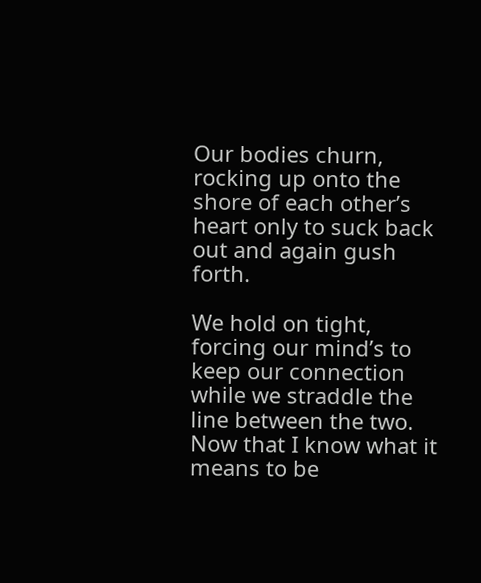Our bodies churn, rocking up onto the shore of each other’s heart only to suck back out and again gush forth.

We hold on tight, forcing our mind’s to keep our connection while we straddle the line between the two. Now that I know what it means to be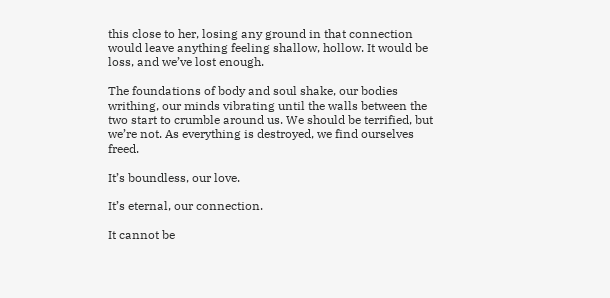this close to her, losing any ground in that connection would leave anything feeling shallow, hollow. It would be loss, and we’ve lost enough.

The foundations of body and soul shake, our bodies writhing, our minds vibrating until the walls between the two start to crumble around us. We should be terrified, but we’re not. As everything is destroyed, we find ourselves freed.

It’s boundless, our love.

It’s eternal, our connection.

It cannot be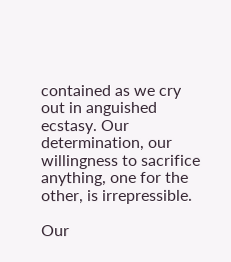contained as we cry out in anguished ecstasy. Our determination, our willingness to sacrifice anything, one for the other, is irrepressible.

Our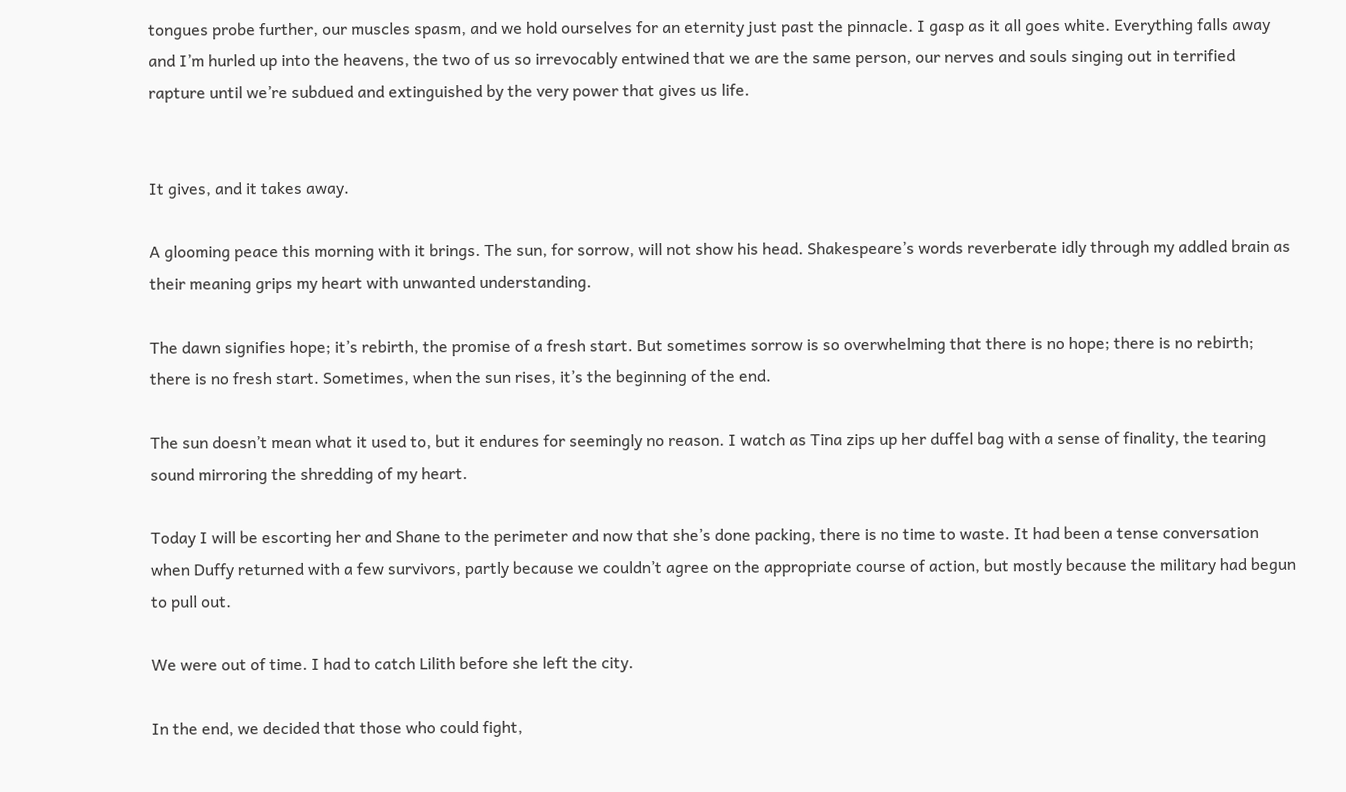tongues probe further, our muscles spasm, and we hold ourselves for an eternity just past the pinnacle. I gasp as it all goes white. Everything falls away and I’m hurled up into the heavens, the two of us so irrevocably entwined that we are the same person, our nerves and souls singing out in terrified rapture until we’re subdued and extinguished by the very power that gives us life.


It gives, and it takes away.

A glooming peace this morning with it brings. The sun, for sorrow, will not show his head. Shakespeare’s words reverberate idly through my addled brain as their meaning grips my heart with unwanted understanding.

The dawn signifies hope; it’s rebirth, the promise of a fresh start. But sometimes sorrow is so overwhelming that there is no hope; there is no rebirth; there is no fresh start. Sometimes, when the sun rises, it’s the beginning of the end.

The sun doesn’t mean what it used to, but it endures for seemingly no reason. I watch as Tina zips up her duffel bag with a sense of finality, the tearing sound mirroring the shredding of my heart.

Today I will be escorting her and Shane to the perimeter and now that she’s done packing, there is no time to waste. It had been a tense conversation when Duffy returned with a few survivors, partly because we couldn’t agree on the appropriate course of action, but mostly because the military had begun to pull out.

We were out of time. I had to catch Lilith before she left the city.

In the end, we decided that those who could fight,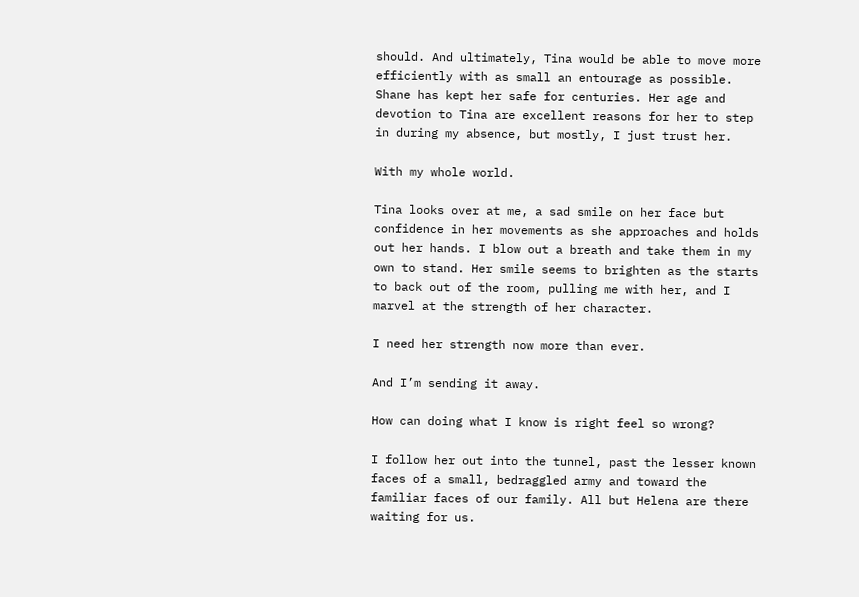should. And ultimately, Tina would be able to move more efficiently with as small an entourage as possible. Shane has kept her safe for centuries. Her age and devotion to Tina are excellent reasons for her to step in during my absence, but mostly, I just trust her.

With my whole world.

Tina looks over at me, a sad smile on her face but confidence in her movements as she approaches and holds out her hands. I blow out a breath and take them in my own to stand. Her smile seems to brighten as the starts to back out of the room, pulling me with her, and I marvel at the strength of her character.

I need her strength now more than ever.

And I’m sending it away.

How can doing what I know is right feel so wrong?

I follow her out into the tunnel, past the lesser known faces of a small, bedraggled army and toward the familiar faces of our family. All but Helena are there waiting for us.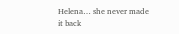Helena… she never made it back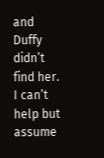and Duffy didn’t find her. I can’t help but assume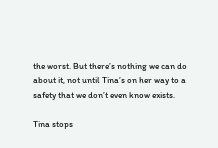the worst. But there’s nothing we can do about it, not until Tina’s on her way to a safety that we don’t even know exists.

Tina stops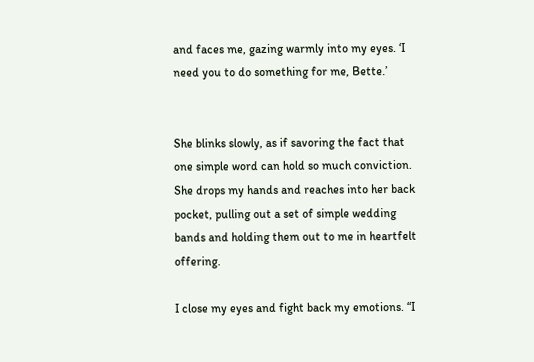and faces me, gazing warmly into my eyes. ‘I need you to do something for me, Bette.’


She blinks slowly, as if savoring the fact that one simple word can hold so much conviction. She drops my hands and reaches into her back pocket, pulling out a set of simple wedding bands and holding them out to me in heartfelt offering.

I close my eyes and fight back my emotions. “I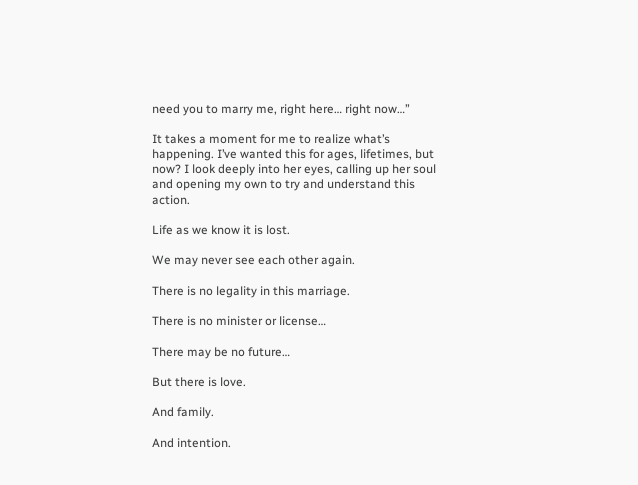need you to marry me, right here… right now…”

It takes a moment for me to realize what’s happening. I’ve wanted this for ages, lifetimes, but now? I look deeply into her eyes, calling up her soul and opening my own to try and understand this action.

Life as we know it is lost.

We may never see each other again.

There is no legality in this marriage.

There is no minister or license…

There may be no future…

But there is love.

And family.

And intention.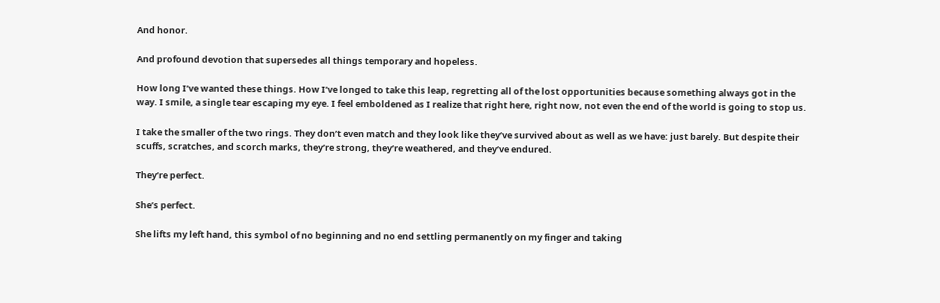And honor.

And profound devotion that supersedes all things temporary and hopeless.

How long I’ve wanted these things. How I’ve longed to take this leap, regretting all of the lost opportunities because something always got in the way. I smile, a single tear escaping my eye. I feel emboldened as I realize that right here, right now, not even the end of the world is going to stop us.

I take the smaller of the two rings. They don’t even match and they look like they’ve survived about as well as we have: just barely. But despite their scuffs, scratches, and scorch marks, they’re strong, they’re weathered, and they’ve endured.

They’re perfect.

She’s perfect.

She lifts my left hand, this symbol of no beginning and no end settling permanently on my finger and taking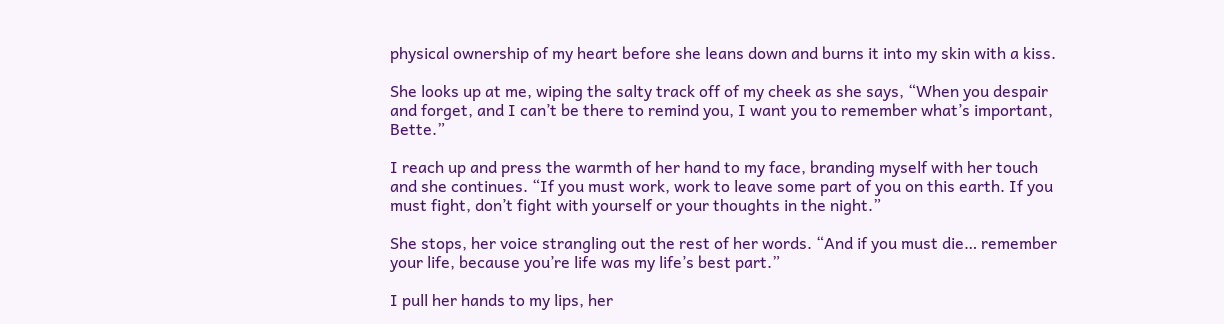physical ownership of my heart before she leans down and burns it into my skin with a kiss.

She looks up at me, wiping the salty track off of my cheek as she says, “When you despair and forget, and I can’t be there to remind you, I want you to remember what’s important, Bette.”

I reach up and press the warmth of her hand to my face, branding myself with her touch and she continues. “If you must work, work to leave some part of you on this earth. If you must fight, don’t fight with yourself or your thoughts in the night.”

She stops, her voice strangling out the rest of her words. “And if you must die… remember your life, because you’re life was my life’s best part.”

I pull her hands to my lips, her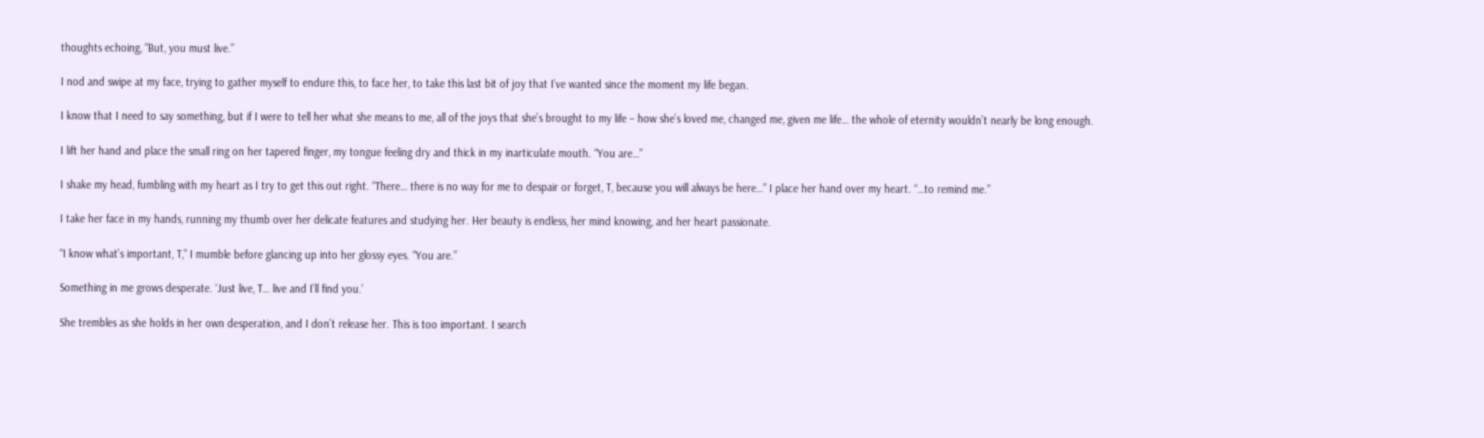thoughts echoing, “But, you must live.”

I nod and swipe at my face, trying to gather myself to endure this, to face her, to take this last bit of joy that I’ve wanted since the moment my life began.

I know that I need to say something, but if I were to tell her what she means to me, all of the joys that she’s brought to my life – how she’s loved me, changed me, given me life… the whole of eternity wouldn’t nearly be long enough.

I lift her hand and place the small ring on her tapered finger, my tongue feeling dry and thick in my inarticulate mouth. “You are…”

I shake my head, fumbling with my heart as I try to get this out right. “There… there is no way for me to despair or forget, T, because you will always be here…” I place her hand over my heart. “…to remind me.”

I take her face in my hands, running my thumb over her delicate features and studying her. Her beauty is endless, her mind knowing, and her heart passionate.

“I know what’s important, T,” I mumble before glancing up into her glossy eyes. “You are.”

Something in me grows desperate. ‘Just live, T… live and I’ll find you.’

She trembles as she holds in her own desperation, and I don’t release her. This is too important. I search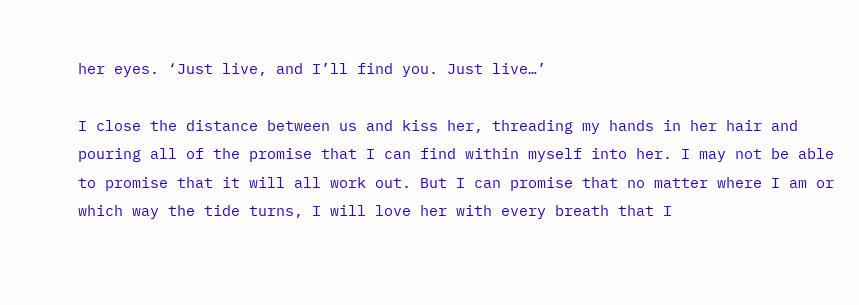her eyes. ‘Just live, and I’ll find you. Just live…’

I close the distance between us and kiss her, threading my hands in her hair and pouring all of the promise that I can find within myself into her. I may not be able to promise that it will all work out. But I can promise that no matter where I am or which way the tide turns, I will love her with every breath that I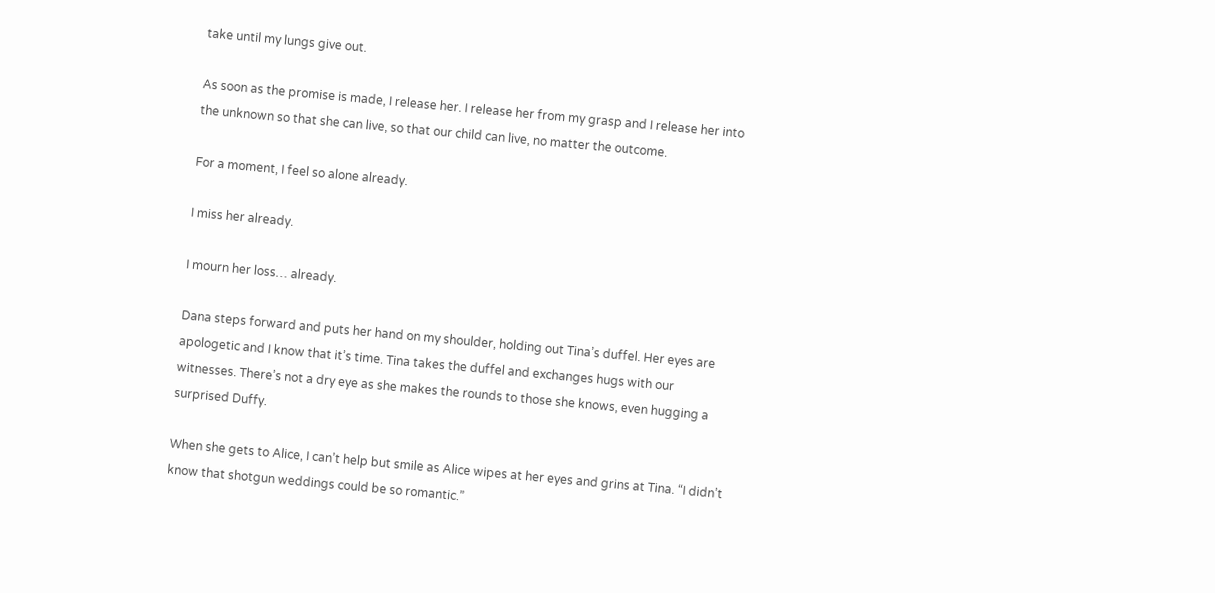take until my lungs give out.

As soon as the promise is made, I release her. I release her from my grasp and I release her into the unknown so that she can live, so that our child can live, no matter the outcome.

For a moment, I feel so alone already.

I miss her already.

I mourn her loss… already.

Dana steps forward and puts her hand on my shoulder, holding out Tina’s duffel. Her eyes are apologetic and I know that it’s time. Tina takes the duffel and exchanges hugs with our witnesses. There’s not a dry eye as she makes the rounds to those she knows, even hugging a surprised Duffy.

When she gets to Alice, I can’t help but smile as Alice wipes at her eyes and grins at Tina. “I didn’t know that shotgun weddings could be so romantic.”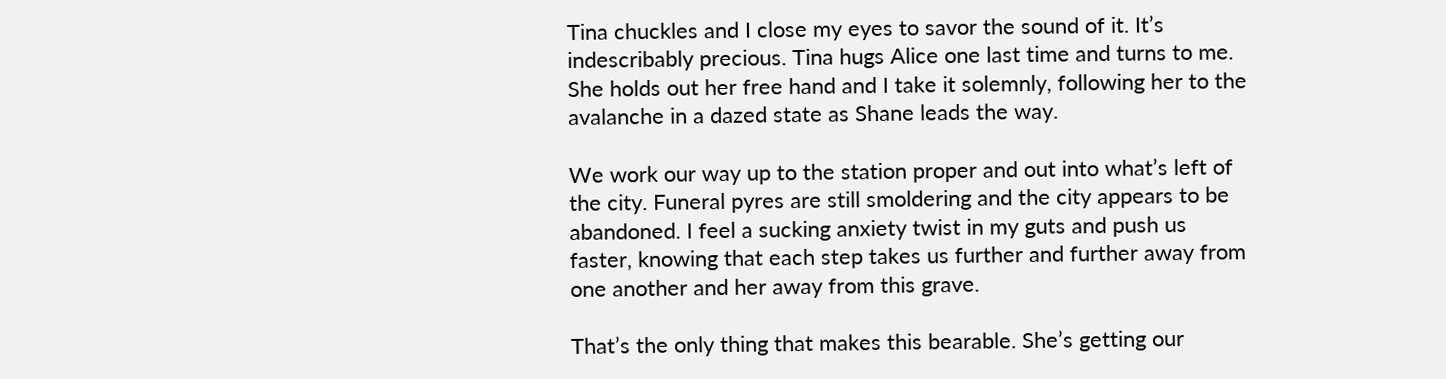Tina chuckles and I close my eyes to savor the sound of it. It’s indescribably precious. Tina hugs Alice one last time and turns to me. She holds out her free hand and I take it solemnly, following her to the avalanche in a dazed state as Shane leads the way.

We work our way up to the station proper and out into what’s left of the city. Funeral pyres are still smoldering and the city appears to be abandoned. I feel a sucking anxiety twist in my guts and push us faster, knowing that each step takes us further and further away from one another and her away from this grave.

That’s the only thing that makes this bearable. She’s getting our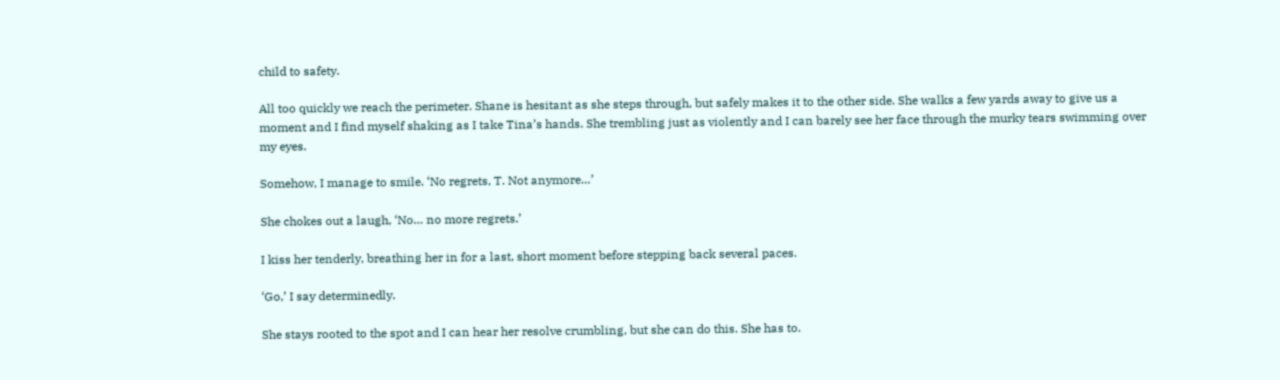child to safety.

All too quickly we reach the perimeter. Shane is hesitant as she steps through, but safely makes it to the other side. She walks a few yards away to give us a moment and I find myself shaking as I take Tina’s hands. She trembling just as violently and I can barely see her face through the murky tears swimming over my eyes.

Somehow, I manage to smile. ‘No regrets, T. Not anymore…’

She chokes out a laugh, ‘No… no more regrets.’

I kiss her tenderly, breathing her in for a last, short moment before stepping back several paces.

‘Go,’ I say determinedly.

She stays rooted to the spot and I can hear her resolve crumbling, but she can do this. She has to.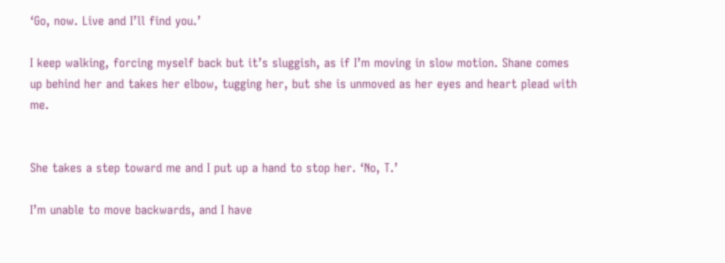‘Go, now. Live and I’ll find you.’

I keep walking, forcing myself back but it’s sluggish, as if I’m moving in slow motion. Shane comes up behind her and takes her elbow, tugging her, but she is unmoved as her eyes and heart plead with me.


She takes a step toward me and I put up a hand to stop her. ‘No, T.’

I’m unable to move backwards, and I have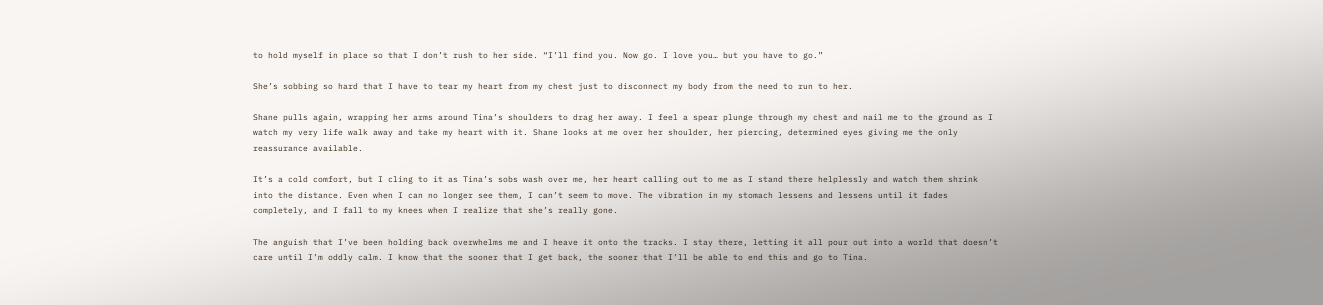to hold myself in place so that I don’t rush to her side. “I’ll find you. Now go. I love you… but you have to go.”

She’s sobbing so hard that I have to tear my heart from my chest just to disconnect my body from the need to run to her.

Shane pulls again, wrapping her arms around Tina’s shoulders to drag her away. I feel a spear plunge through my chest and nail me to the ground as I watch my very life walk away and take my heart with it. Shane looks at me over her shoulder, her piercing, determined eyes giving me the only reassurance available.

It’s a cold comfort, but I cling to it as Tina’s sobs wash over me, her heart calling out to me as I stand there helplessly and watch them shrink into the distance. Even when I can no longer see them, I can’t seem to move. The vibration in my stomach lessens and lessens until it fades completely, and I fall to my knees when I realize that she’s really gone.

The anguish that I’ve been holding back overwhelms me and I heave it onto the tracks. I stay there, letting it all pour out into a world that doesn’t care until I’m oddly calm. I know that the sooner that I get back, the sooner that I’ll be able to end this and go to Tina.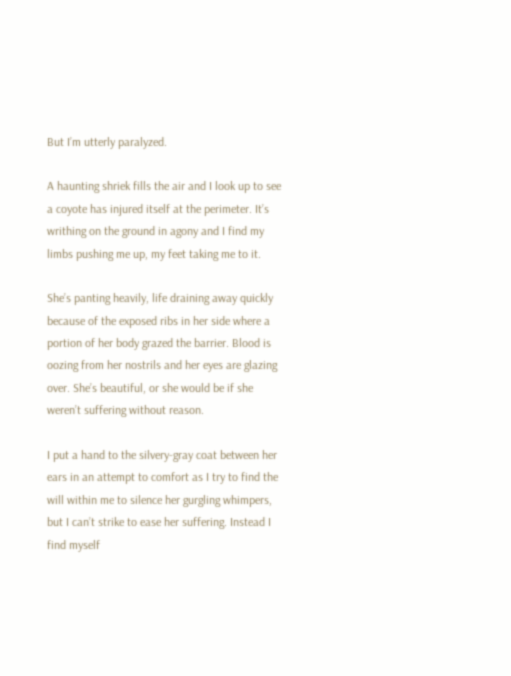But I’m utterly paralyzed.

A haunting shriek fills the air and I look up to see a coyote has injured itself at the perimeter. It’s writhing on the ground in agony and I find my limbs pushing me up, my feet taking me to it.

She’s panting heavily, life draining away quickly because of the exposed ribs in her side where a portion of her body grazed the barrier. Blood is oozing from her nostrils and her eyes are glazing over. She’s beautiful, or she would be if she weren’t suffering without reason.

I put a hand to the silvery-gray coat between her ears in an attempt to comfort as I try to find the will within me to silence her gurgling whimpers, but I can’t strike to ease her suffering. Instead I find myself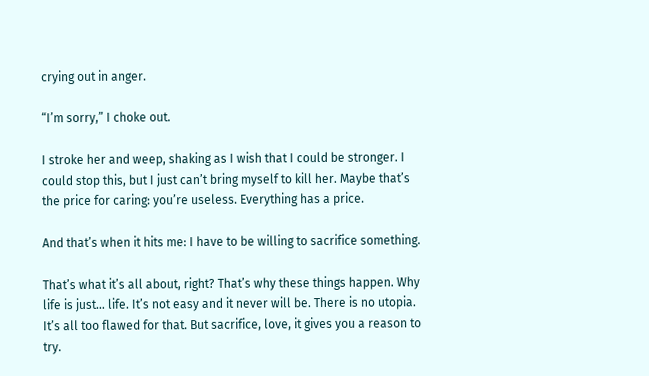crying out in anger.

“I’m sorry,” I choke out.

I stroke her and weep, shaking as I wish that I could be stronger. I could stop this, but I just can’t bring myself to kill her. Maybe that’s the price for caring: you’re useless. Everything has a price.

And that’s when it hits me: I have to be willing to sacrifice something.

That’s what it’s all about, right? That’s why these things happen. Why life is just… life. It’s not easy and it never will be. There is no utopia. It’s all too flawed for that. But sacrifice, love, it gives you a reason to try.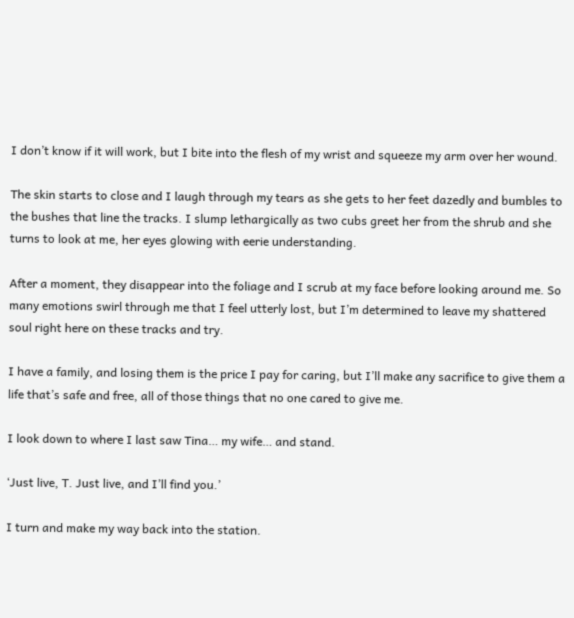I don’t know if it will work, but I bite into the flesh of my wrist and squeeze my arm over her wound.

The skin starts to close and I laugh through my tears as she gets to her feet dazedly and bumbles to the bushes that line the tracks. I slump lethargically as two cubs greet her from the shrub and she turns to look at me, her eyes glowing with eerie understanding.

After a moment, they disappear into the foliage and I scrub at my face before looking around me. So many emotions swirl through me that I feel utterly lost, but I’m determined to leave my shattered soul right here on these tracks and try.

I have a family, and losing them is the price I pay for caring, but I’ll make any sacrifice to give them a life that’s safe and free, all of those things that no one cared to give me.

I look down to where I last saw Tina… my wife… and stand.

‘Just live, T. Just live, and I’ll find you.’

I turn and make my way back into the station.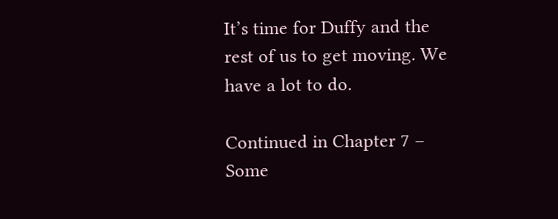It’s time for Duffy and the rest of us to get moving. We have a lot to do.

Continued in Chapter 7 – Some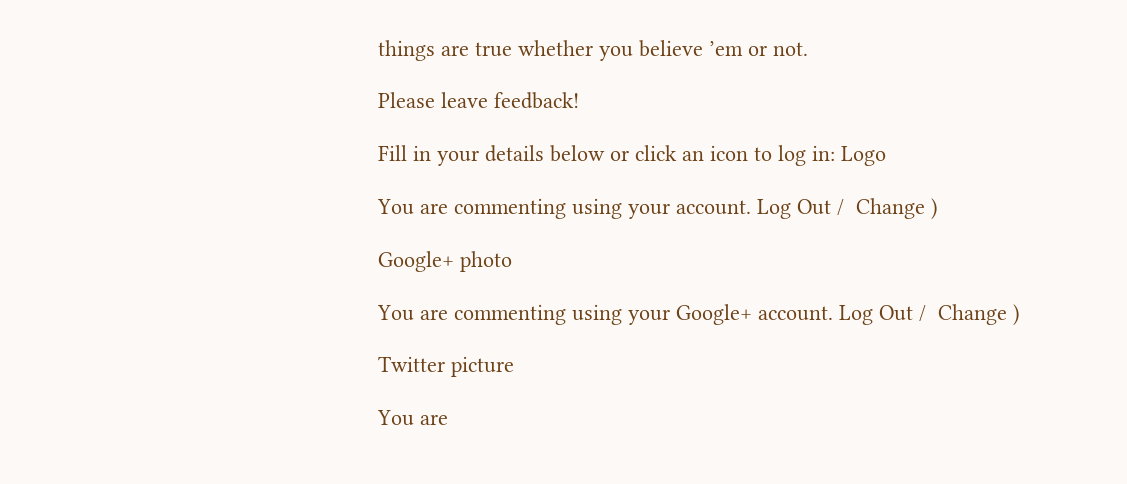things are true whether you believe ’em or not.

Please leave feedback!

Fill in your details below or click an icon to log in: Logo

You are commenting using your account. Log Out /  Change )

Google+ photo

You are commenting using your Google+ account. Log Out /  Change )

Twitter picture

You are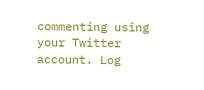commenting using your Twitter account. Log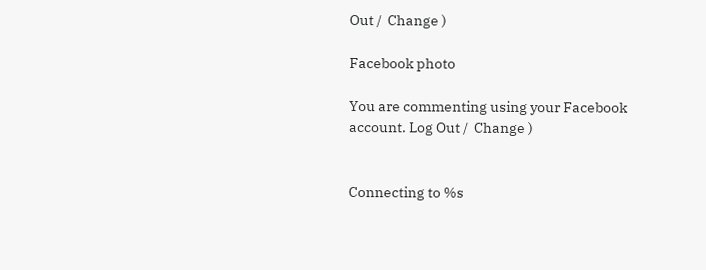Out /  Change )

Facebook photo

You are commenting using your Facebook account. Log Out /  Change )


Connecting to %s